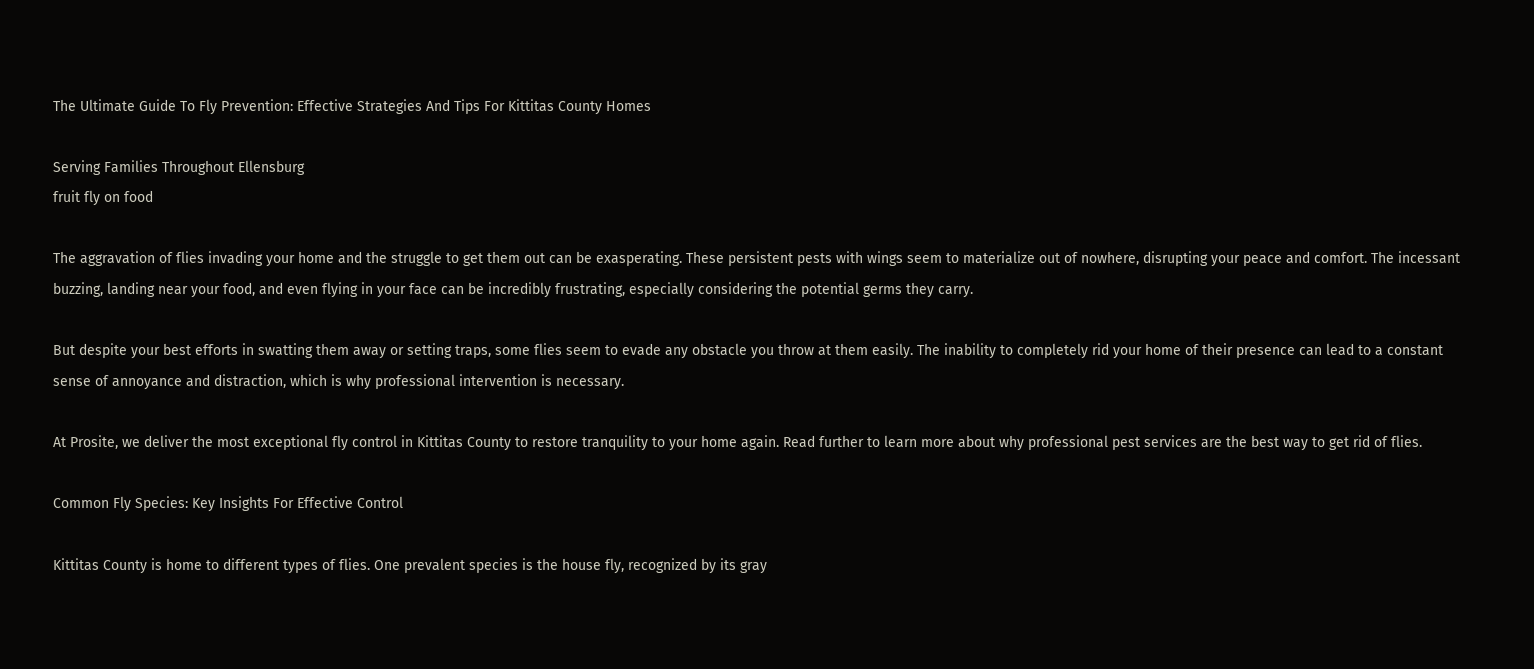The Ultimate Guide To Fly Prevention: Effective Strategies And Tips For Kittitas County Homes

Serving Families Throughout Ellensburg
fruit fly on food

The aggravation of flies invading your home and the struggle to get them out can be exasperating. These persistent pests with wings seem to materialize out of nowhere, disrupting your peace and comfort. The incessant buzzing, landing near your food, and even flying in your face can be incredibly frustrating, especially considering the potential germs they carry.

But despite your best efforts in swatting them away or setting traps, some flies seem to evade any obstacle you throw at them easily. The inability to completely rid your home of their presence can lead to a constant sense of annoyance and distraction, which is why professional intervention is necessary.

At Prosite, we deliver the most exceptional fly control in Kittitas County to restore tranquility to your home again. Read further to learn more about why professional pest services are the best way to get rid of flies.

Common Fly Species: Key Insights For Effective Control

Kittitas County is home to different types of flies. One prevalent species is the house fly, recognized by its gray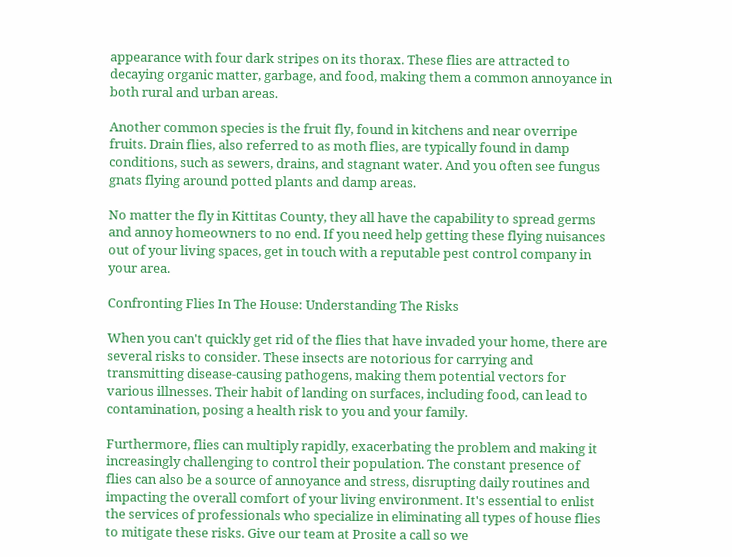appearance with four dark stripes on its thorax. These flies are attracted to decaying organic matter, garbage, and food, making them a common annoyance in both rural and urban areas.

Another common species is the fruit fly, found in kitchens and near overripe fruits. Drain flies, also referred to as moth flies, are typically found in damp conditions, such as sewers, drains, and stagnant water. And you often see fungus gnats flying around potted plants and damp areas.

No matter the fly in Kittitas County, they all have the capability to spread germs and annoy homeowners to no end. If you need help getting these flying nuisances out of your living spaces, get in touch with a reputable pest control company in your area.

Confronting Flies In The House: Understanding The Risks

When you can't quickly get rid of the flies that have invaded your home, there are several risks to consider. These insects are notorious for carrying and transmitting disease-causing pathogens, making them potential vectors for various illnesses. Their habit of landing on surfaces, including food, can lead to contamination, posing a health risk to you and your family.

Furthermore, flies can multiply rapidly, exacerbating the problem and making it increasingly challenging to control their population. The constant presence of flies can also be a source of annoyance and stress, disrupting daily routines and impacting the overall comfort of your living environment. It's essential to enlist the services of professionals who specialize in eliminating all types of house flies to mitigate these risks. Give our team at Prosite a call so we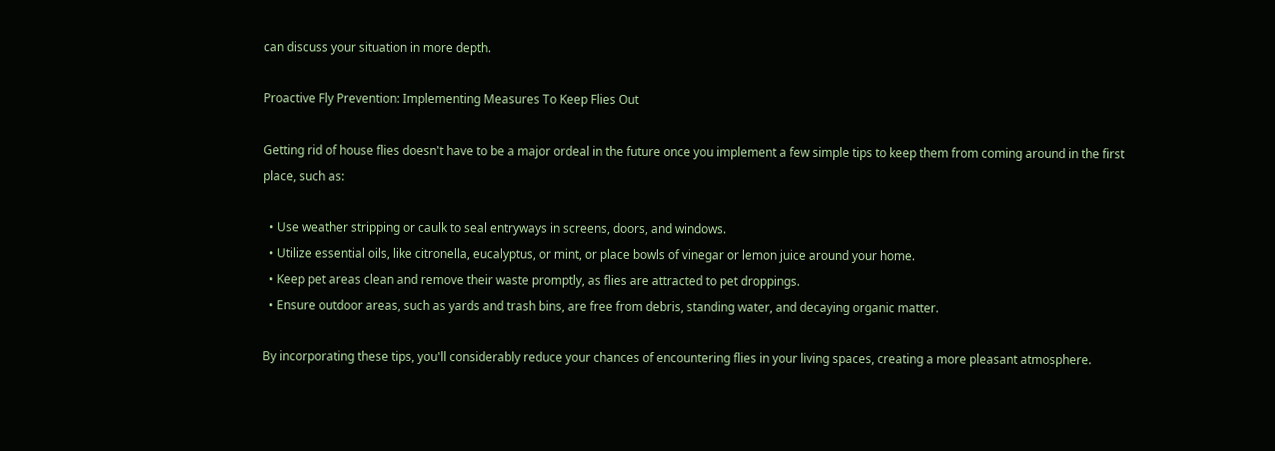can discuss your situation in more depth.

Proactive Fly Prevention: Implementing Measures To Keep Flies Out

Getting rid of house flies doesn't have to be a major ordeal in the future once you implement a few simple tips to keep them from coming around in the first place, such as:

  • Use weather stripping or caulk to seal entryways in screens, doors, and windows.
  • Utilize essential oils, like citronella, eucalyptus, or mint, or place bowls of vinegar or lemon juice around your home.
  • Keep pet areas clean and remove their waste promptly, as flies are attracted to pet droppings.
  • Ensure outdoor areas, such as yards and trash bins, are free from debris, standing water, and decaying organic matter.

By incorporating these tips, you'll considerably reduce your chances of encountering flies in your living spaces, creating a more pleasant atmosphere.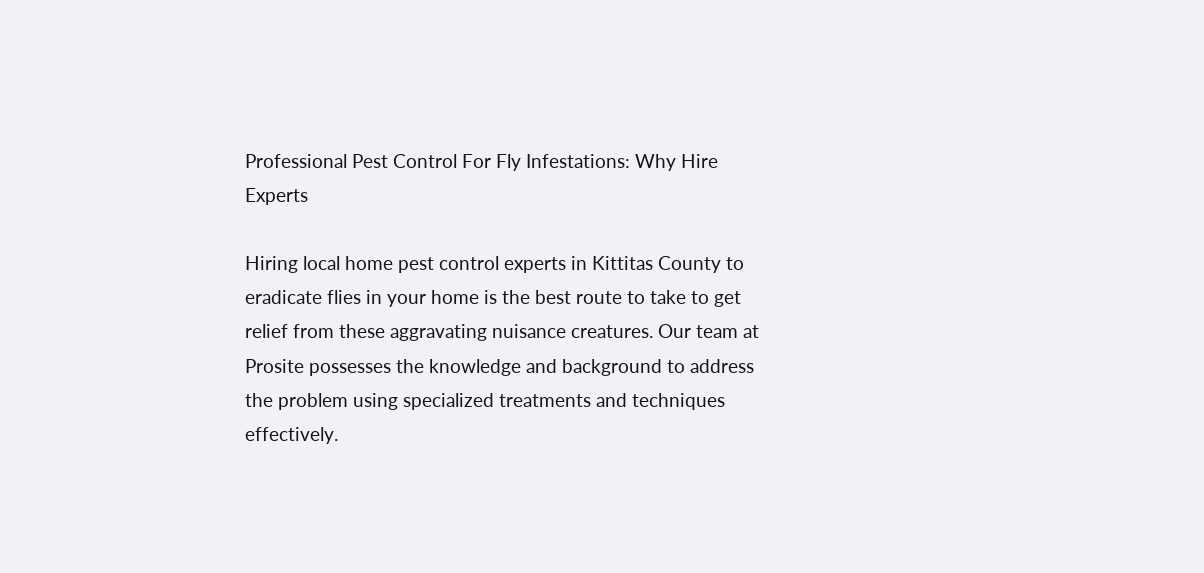Professional Pest Control For Fly Infestations: Why Hire Experts

Hiring local home pest control experts in Kittitas County to eradicate flies in your home is the best route to take to get relief from these aggravating nuisance creatures. Our team at Prosite possesses the knowledge and background to address the problem using specialized treatments and techniques effectively.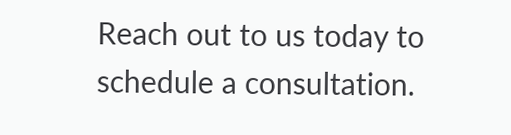Reach out to us today to schedule a consultation.